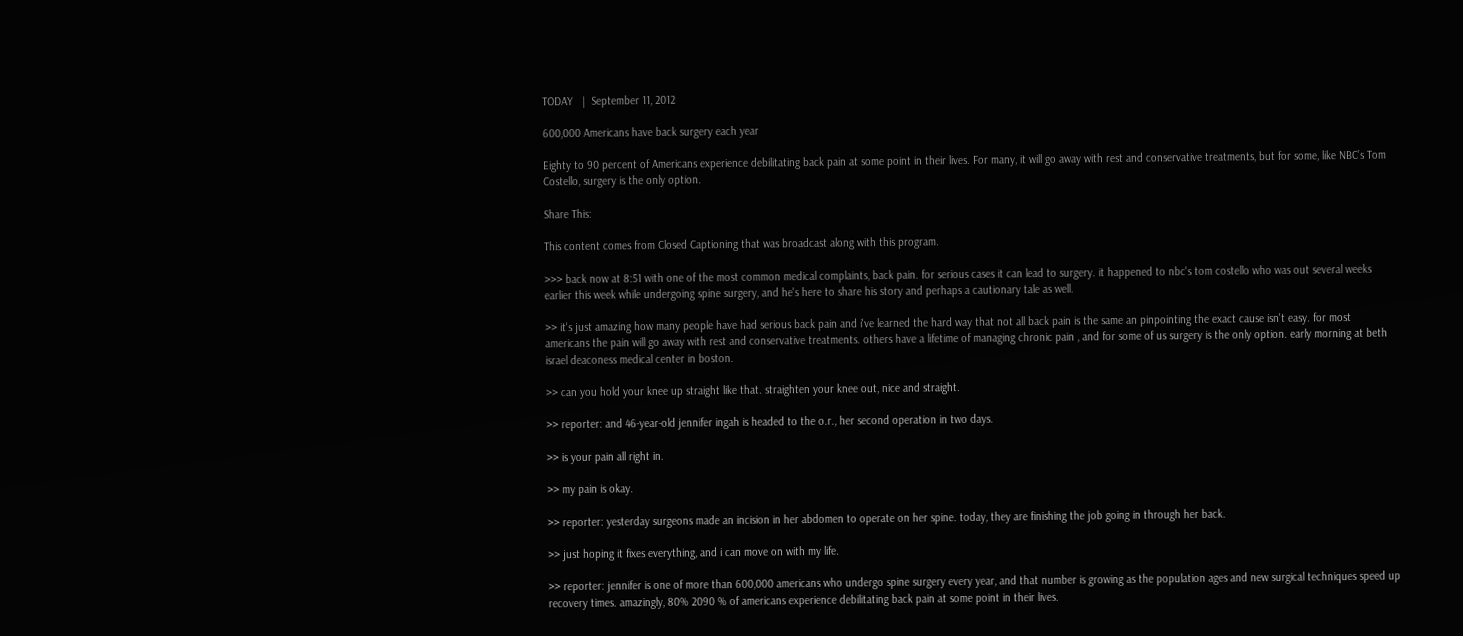TODAY   |  September 11, 2012

600,000 Americans have back surgery each year

Eighty to 90 percent of Americans experience debilitating back pain at some point in their lives. For many, it will go away with rest and conservative treatments, but for some, like NBC’s Tom Costello, surgery is the only option.

Share This:

This content comes from Closed Captioning that was broadcast along with this program.

>>> back now at 8:51 with one of the most common medical complaints, back pain. for serious cases it can lead to surgery. it happened to nbc's tom costello who was out several weeks earlier this week while undergoing spine surgery, and he's here to share his story and perhaps a cautionary tale as well.

>> it's just amazing how many people have had serious back pain and i've learned the hard way that not all back pain is the same an pinpointing the exact cause isn't easy. for most americans the pain will go away with rest and conservative treatments. others have a lifetime of managing chronic pain , and for some of us surgery is the only option. early morning at beth israel deaconess medical center in boston.

>> can you hold your knee up straight like that. straighten your knee out, nice and straight.

>> reporter: and 46-year-old jennifer ingah is headed to the o.r., her second operation in two days.

>> is your pain all right in.

>> my pain is okay.

>> reporter: yesterday surgeons made an incision in her abdomen to operate on her spine. today, they are finishing the job going in through her back.

>> just hoping it fixes everything, and i can move on with my life.

>> reporter: jennifer is one of more than 600,000 americans who undergo spine surgery every year, and that number is growing as the population ages and new surgical techniques speed up recovery times. amazingly, 80% 2090 % of americans experience debilitating back pain at some point in their lives.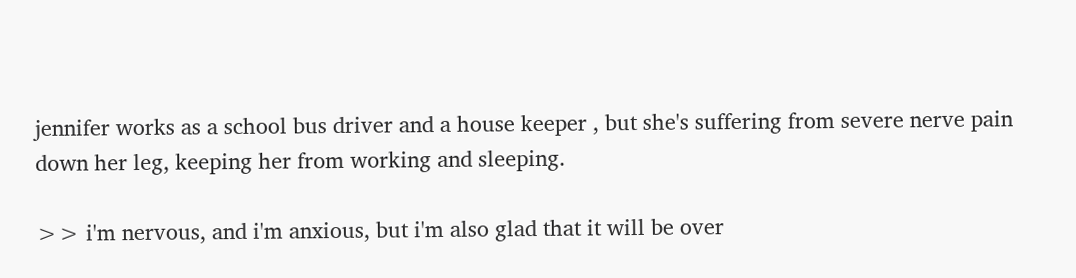jennifer works as a school bus driver and a house keeper , but she's suffering from severe nerve pain down her leg, keeping her from working and sleeping.

>> i'm nervous, and i'm anxious, but i'm also glad that it will be over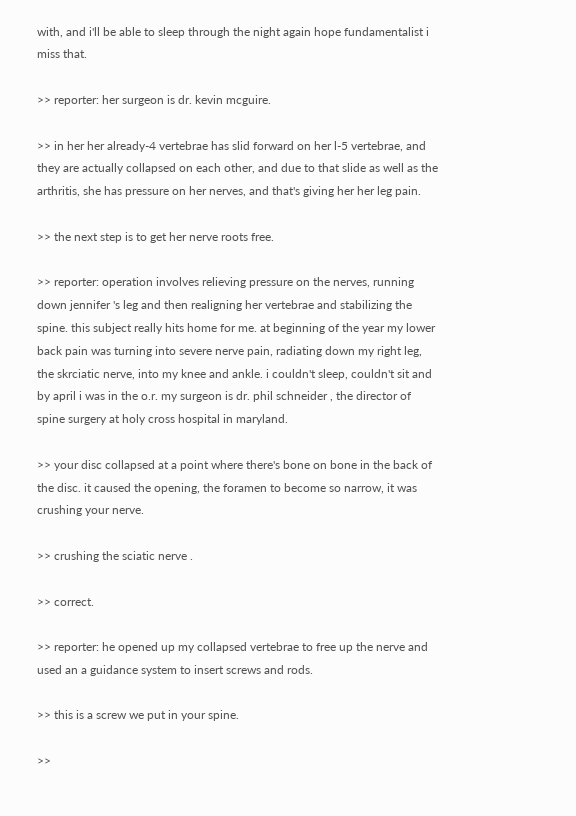with, and i'll be able to sleep through the night again hope fundamentalist i miss that.

>> reporter: her surgeon is dr. kevin mcguire.

>> in her her already-4 vertebrae has slid forward on her l-5 vertebrae, and they are actually collapsed on each other, and due to that slide as well as the arthritis, she has pressure on her nerves, and that's giving her her leg pain.

>> the next step is to get her nerve roots free.

>> reporter: operation involves relieving pressure on the nerves, running down jennifer 's leg and then realigning her vertebrae and stabilizing the spine. this subject really hits home for me. at beginning of the year my lower back pain was turning into severe nerve pain, radiating down my right leg, the skrciatic nerve, into my knee and ankle. i couldn't sleep, couldn't sit and by april i was in the o.r. my surgeon is dr. phil schneider , the director of spine surgery at holy cross hospital in maryland.

>> your disc collapsed at a point where there's bone on bone in the back of the disc. it caused the opening, the foramen to become so narrow, it was crushing your nerve.

>> crushing the sciatic nerve .

>> correct.

>> reporter: he opened up my collapsed vertebrae to free up the nerve and used an a guidance system to insert screws and rods.

>> this is a screw we put in your spine.

>>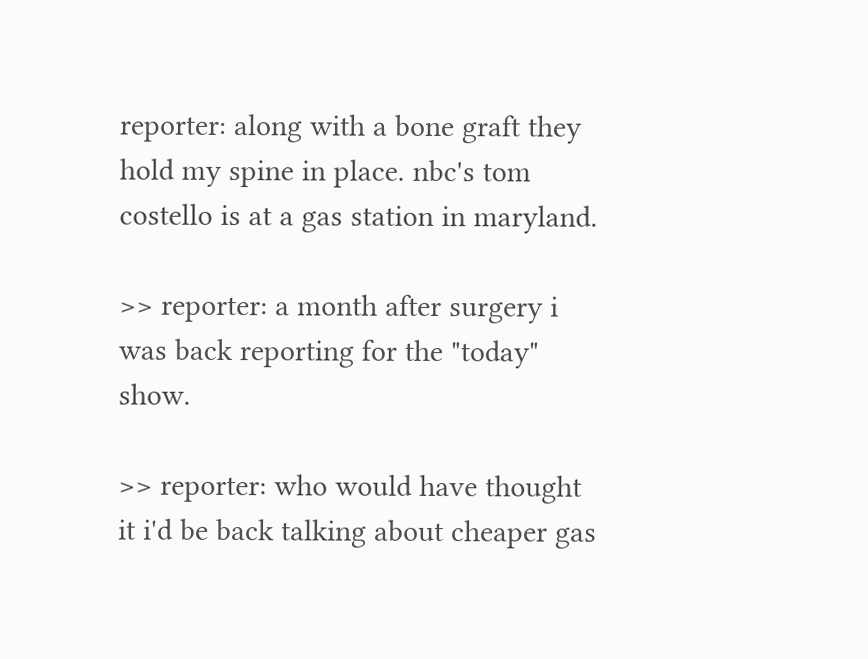reporter: along with a bone graft they hold my spine in place. nbc's tom costello is at a gas station in maryland.

>> reporter: a month after surgery i was back reporting for the "today" show.

>> reporter: who would have thought it i'd be back talking about cheaper gas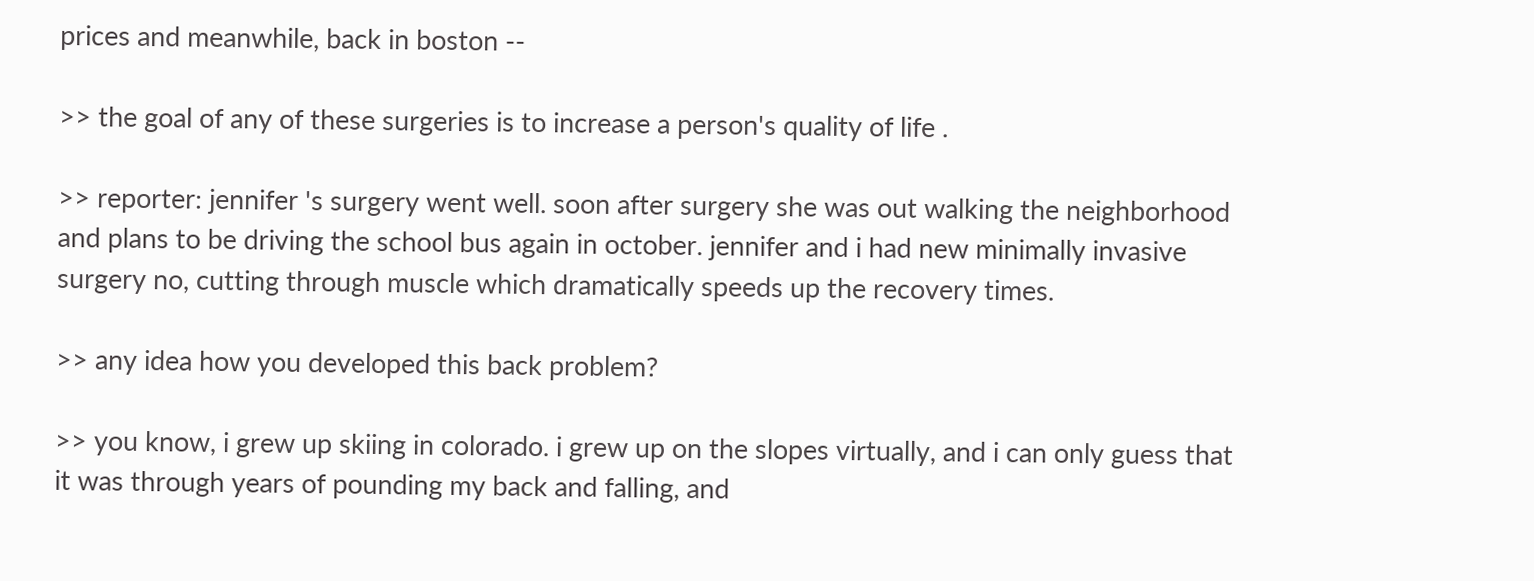prices and meanwhile, back in boston --

>> the goal of any of these surgeries is to increase a person's quality of life .

>> reporter: jennifer 's surgery went well. soon after surgery she was out walking the neighborhood and plans to be driving the school bus again in october. jennifer and i had new minimally invasive surgery no, cutting through muscle which dramatically speeds up the recovery times.

>> any idea how you developed this back problem?

>> you know, i grew up skiing in colorado. i grew up on the slopes virtually, and i can only guess that it was through years of pounding my back and falling, and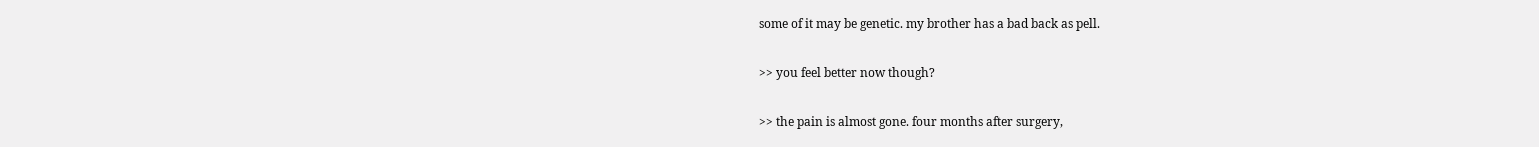some of it may be genetic. my brother has a bad back as pell.

>> you feel better now though?

>> the pain is almost gone. four months after surgery,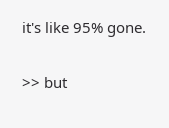it's like 95% gone.

>> but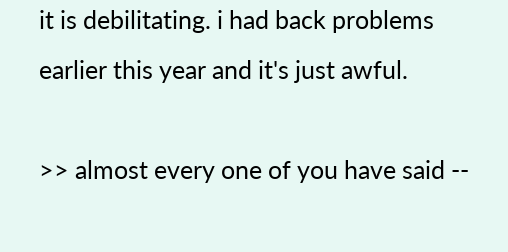it is debilitating. i had back problems earlier this year and it's just awful.

>> almost every one of you have said --